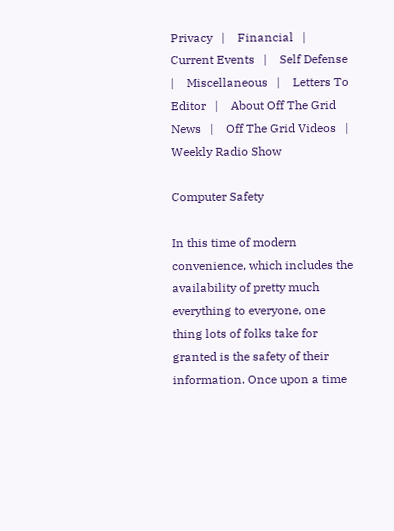Privacy   |    Financial   |    Current Events   |    Self Defense   |    Miscellaneous   |    Letters To Editor   |    About Off The Grid News   |    Off The Grid Videos   |    Weekly Radio Show

Computer Safety

In this time of modern convenience, which includes the availability of pretty much everything to everyone, one thing lots of folks take for granted is the safety of their information. Once upon a time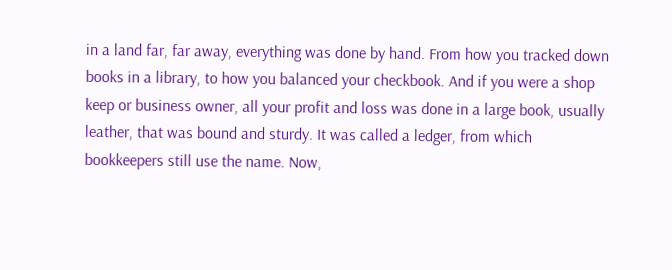in a land far, far away, everything was done by hand. From how you tracked down books in a library, to how you balanced your checkbook. And if you were a shop keep or business owner, all your profit and loss was done in a large book, usually leather, that was bound and sturdy. It was called a ledger, from which bookkeepers still use the name. Now,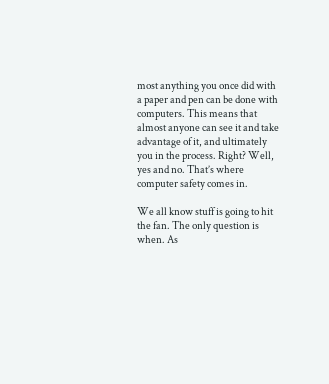most anything you once did with a paper and pen can be done with computers. This means that almost anyone can see it and take advantage of it, and ultimately you in the process. Right? Well, yes and no. That’s where computer safety comes in.

We all know stuff is going to hit the fan. The only question is when. As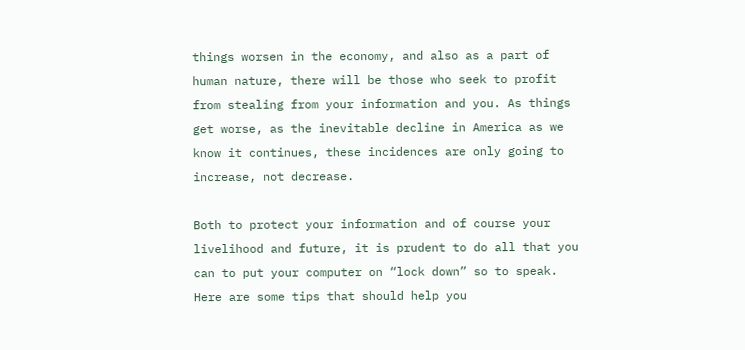things worsen in the economy, and also as a part of human nature, there will be those who seek to profit from stealing from your information and you. As things get worse, as the inevitable decline in America as we know it continues, these incidences are only going to increase, not decrease.

Both to protect your information and of course your livelihood and future, it is prudent to do all that you can to put your computer on “lock down” so to speak. Here are some tips that should help you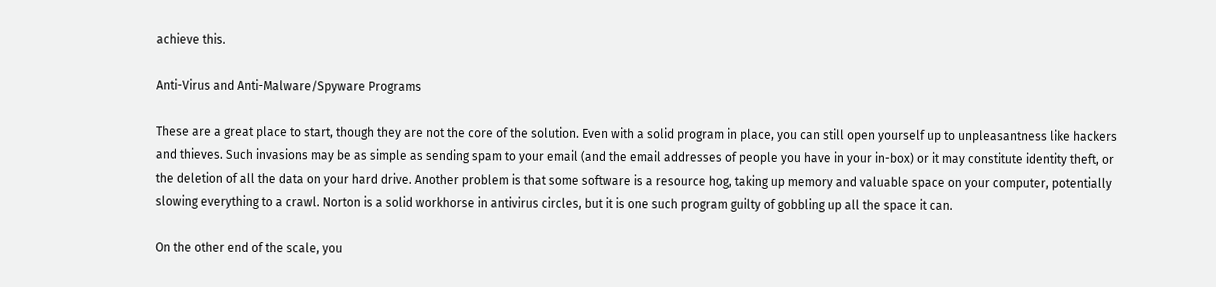achieve this.

Anti-Virus and Anti-Malware/Spyware Programs

These are a great place to start, though they are not the core of the solution. Even with a solid program in place, you can still open yourself up to unpleasantness like hackers and thieves. Such invasions may be as simple as sending spam to your email (and the email addresses of people you have in your in-box) or it may constitute identity theft, or the deletion of all the data on your hard drive. Another problem is that some software is a resource hog, taking up memory and valuable space on your computer, potentially slowing everything to a crawl. Norton is a solid workhorse in antivirus circles, but it is one such program guilty of gobbling up all the space it can.

On the other end of the scale, you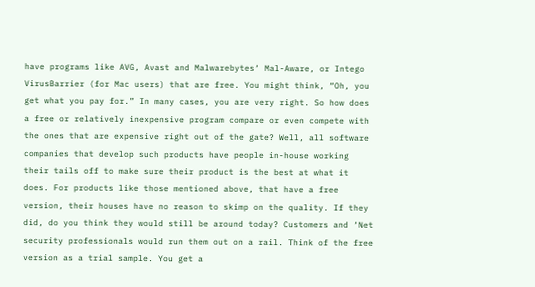have programs like AVG, Avast and Malwarebytes‘ Mal-Aware, or Intego VirusBarrier (for Mac users) that are free. You might think, “Oh, you get what you pay for.” In many cases, you are very right. So how does a free or relatively inexpensive program compare or even compete with the ones that are expensive right out of the gate? Well, all software companies that develop such products have people in-house working their tails off to make sure their product is the best at what it does. For products like those mentioned above, that have a free version, their houses have no reason to skimp on the quality. If they did, do you think they would still be around today? Customers and ‘Net security professionals would run them out on a rail. Think of the free version as a trial sample. You get a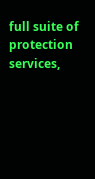full suite of protection services,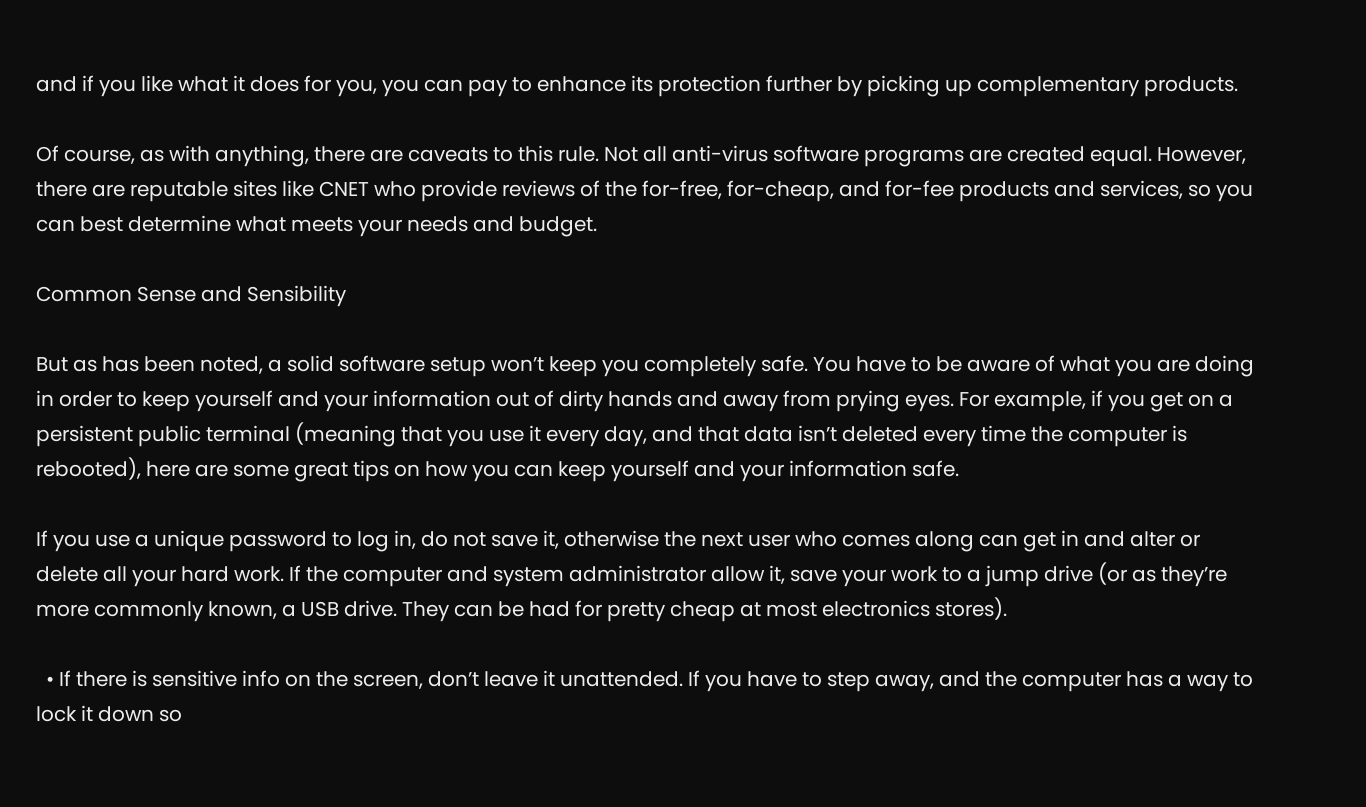and if you like what it does for you, you can pay to enhance its protection further by picking up complementary products.

Of course, as with anything, there are caveats to this rule. Not all anti-virus software programs are created equal. However, there are reputable sites like CNET who provide reviews of the for-free, for-cheap, and for-fee products and services, so you can best determine what meets your needs and budget.

Common Sense and Sensibility

But as has been noted, a solid software setup won’t keep you completely safe. You have to be aware of what you are doing in order to keep yourself and your information out of dirty hands and away from prying eyes. For example, if you get on a persistent public terminal (meaning that you use it every day, and that data isn’t deleted every time the computer is rebooted), here are some great tips on how you can keep yourself and your information safe.

If you use a unique password to log in, do not save it, otherwise the next user who comes along can get in and alter or delete all your hard work. If the computer and system administrator allow it, save your work to a jump drive (or as they’re more commonly known, a USB drive. They can be had for pretty cheap at most electronics stores).

  • If there is sensitive info on the screen, don’t leave it unattended. If you have to step away, and the computer has a way to lock it down so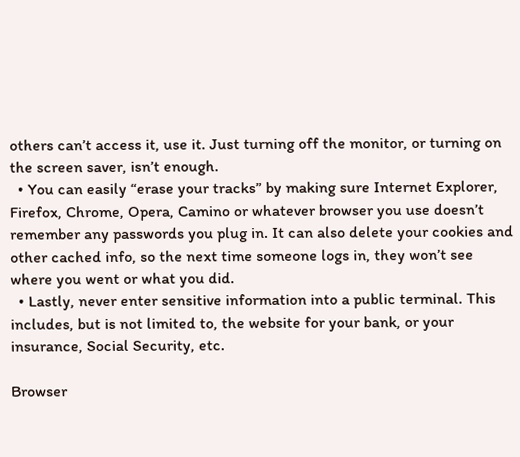others can’t access it, use it. Just turning off the monitor, or turning on the screen saver, isn’t enough.
  • You can easily “erase your tracks” by making sure Internet Explorer, Firefox, Chrome, Opera, Camino or whatever browser you use doesn’t remember any passwords you plug in. It can also delete your cookies and other cached info, so the next time someone logs in, they won’t see where you went or what you did.
  • Lastly, never enter sensitive information into a public terminal. This includes, but is not limited to, the website for your bank, or your insurance, Social Security, etc.

Browser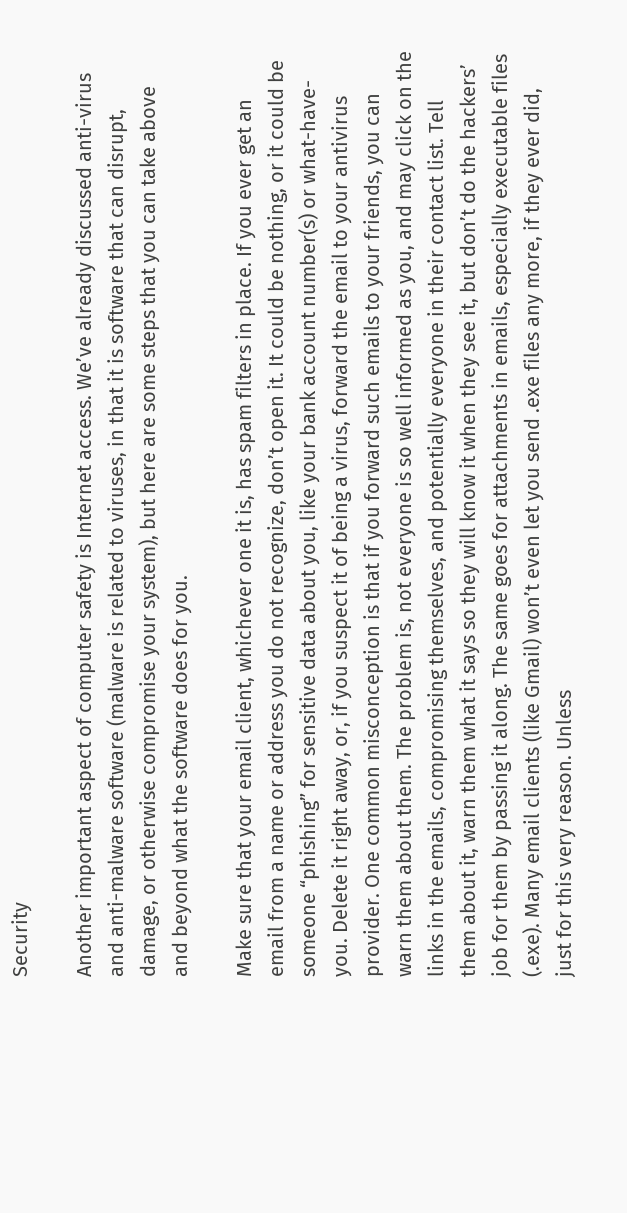Security

Another important aspect of computer safety is Internet access. We’ve already discussed anti-virus and anti-malware software (malware is related to viruses, in that it is software that can disrupt, damage, or otherwise compromise your system), but here are some steps that you can take above and beyond what the software does for you.

Make sure that your email client, whichever one it is, has spam filters in place. If you ever get an email from a name or address you do not recognize, don’t open it. It could be nothing, or it could be someone “phishing” for sensitive data about you, like your bank account number(s) or what-have-you. Delete it right away, or, if you suspect it of being a virus, forward the email to your antivirus provider. One common misconception is that if you forward such emails to your friends, you can warn them about them. The problem is, not everyone is so well informed as you, and may click on the links in the emails, compromising themselves, and potentially everyone in their contact list. Tell them about it, warn them what it says so they will know it when they see it, but don’t do the hackers’ job for them by passing it along. The same goes for attachments in emails, especially executable files (.exe). Many email clients (like Gmail) won’t even let you send .exe files any more, if they ever did, just for this very reason. Unless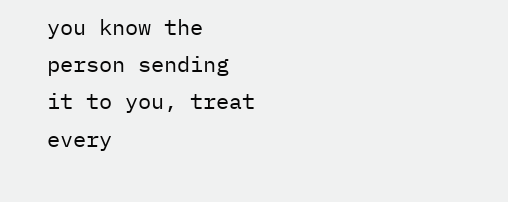you know the person sending it to you, treat every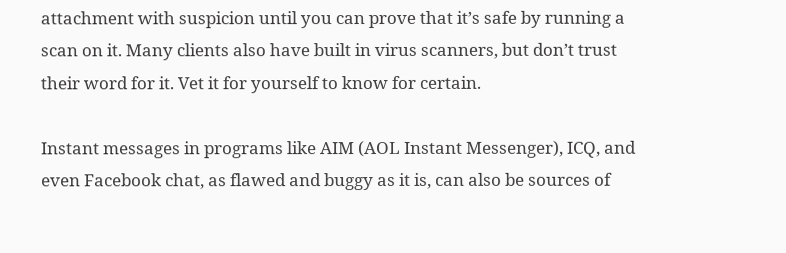attachment with suspicion until you can prove that it’s safe by running a scan on it. Many clients also have built in virus scanners, but don’t trust their word for it. Vet it for yourself to know for certain.

Instant messages in programs like AIM (AOL Instant Messenger), ICQ, and even Facebook chat, as flawed and buggy as it is, can also be sources of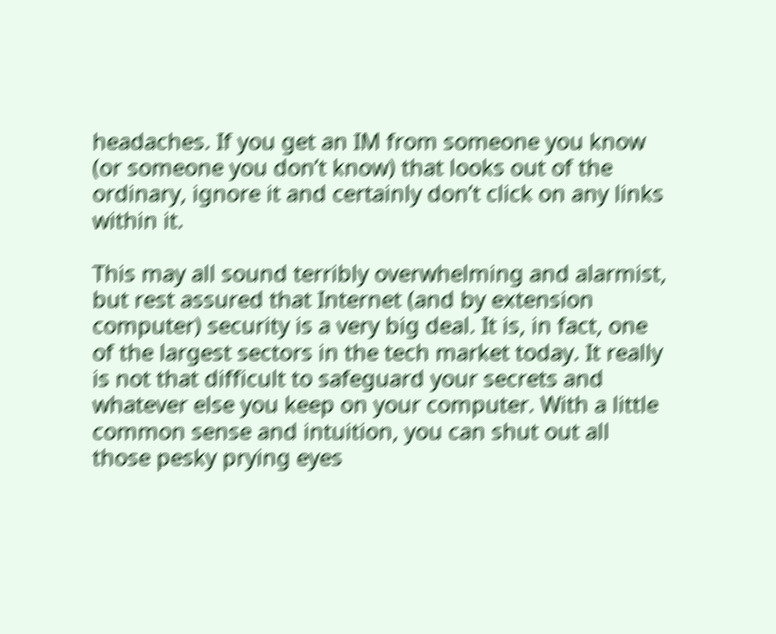headaches. If you get an IM from someone you know (or someone you don’t know) that looks out of the ordinary, ignore it and certainly don’t click on any links within it.

This may all sound terribly overwhelming and alarmist, but rest assured that Internet (and by extension computer) security is a very big deal. It is, in fact, one of the largest sectors in the tech market today. It really is not that difficult to safeguard your secrets and whatever else you keep on your computer. With a little common sense and intuition, you can shut out all those pesky prying eyes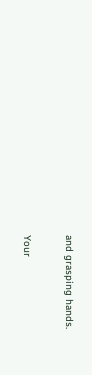and grasping hands.


Your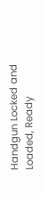Handgun Locked and Loaded, Ready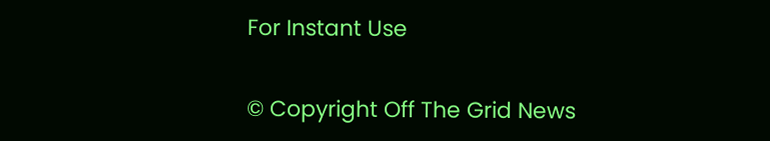For Instant Use

© Copyright Off The Grid News